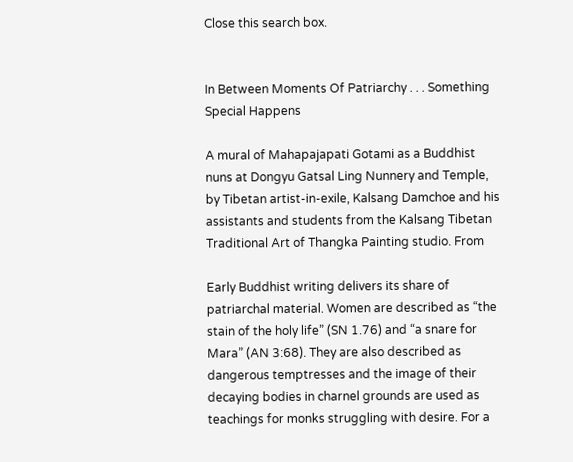Close this search box.


In Between Moments Of Patriarchy . . . Something Special Happens

A mural of Mahapajapati Gotami as a Buddhist nuns at Dongyu Gatsal Ling Nunnery and Temple, by Tibetan artist-in-exile, Kalsang Damchoe and his assistants and students from the Kalsang Tibetan Traditional Art of Thangka Painting studio. From

Early Buddhist writing delivers its share of patriarchal material. Women are described as “the stain of the holy life” (SN 1.76) and “a snare for Mara” (AN 3:68). They are also described as dangerous temptresses and the image of their decaying bodies in charnel grounds are used as teachings for monks struggling with desire. For a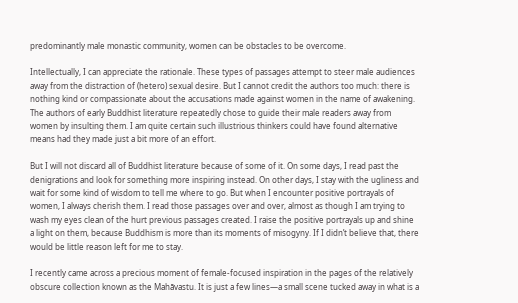predominantly male monastic community, women can be obstacles to be overcome.

Intellectually, I can appreciate the rationale. These types of passages attempt to steer male audiences away from the distraction of (hetero) sexual desire. But I cannot credit the authors too much: there is nothing kind or compassionate about the accusations made against women in the name of awakening. The authors of early Buddhist literature repeatedly chose to guide their male readers away from women by insulting them. I am quite certain such illustrious thinkers could have found alternative means had they made just a bit more of an effort.

But I will not discard all of Buddhist literature because of some of it. On some days, I read past the denigrations and look for something more inspiring instead. On other days, I stay with the ugliness and wait for some kind of wisdom to tell me where to go. But when I encounter positive portrayals of women, I always cherish them. I read those passages over and over, almost as though I am trying to wash my eyes clean of the hurt previous passages created. I raise the positive portrayals up and shine a light on them, because Buddhism is more than its moments of misogyny. If I didn’t believe that, there would be little reason left for me to stay.

I recently came across a precious moment of female-focused inspiration in the pages of the relatively obscure collection known as the Mahāvastu. It is just a few lines—a small scene tucked away in what is a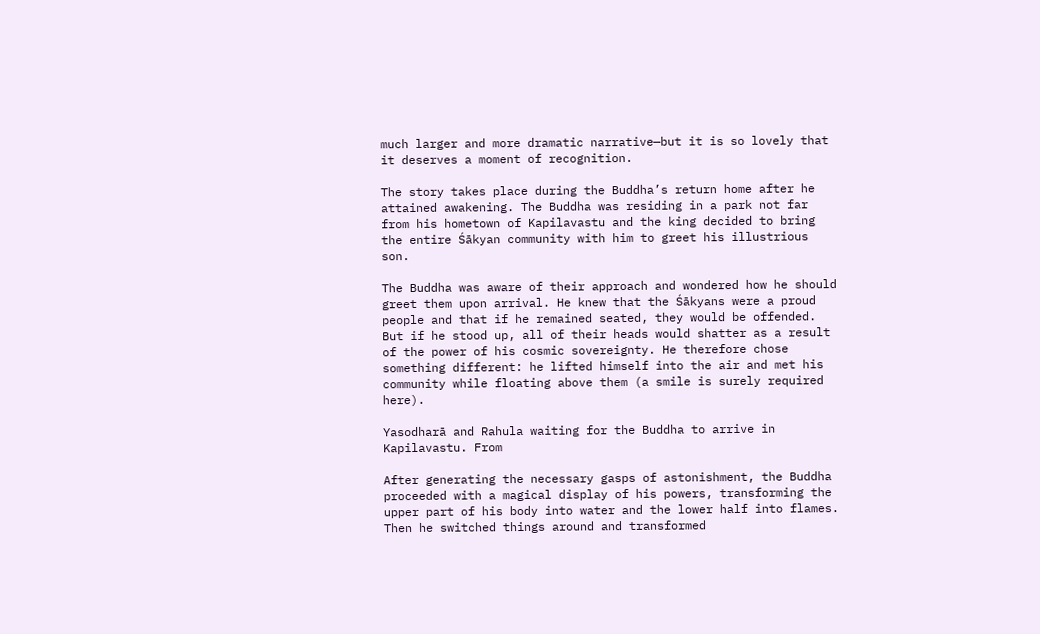much larger and more dramatic narrative—but it is so lovely that it deserves a moment of recognition.

The story takes place during the Buddha’s return home after he attained awakening. The Buddha was residing in a park not far from his hometown of Kapilavastu and the king decided to bring the entire Śākyan community with him to greet his illustrious son.

The Buddha was aware of their approach and wondered how he should greet them upon arrival. He knew that the Śākyans were a proud people and that if he remained seated, they would be offended. But if he stood up, all of their heads would shatter as a result of the power of his cosmic sovereignty. He therefore chose something different: he lifted himself into the air and met his community while floating above them (a smile is surely required here).

Yasodharā and Rahula waiting for the Buddha to arrive in Kapilavastu. From

After generating the necessary gasps of astonishment, the Buddha proceeded with a magical display of his powers, transforming the upper part of his body into water and the lower half into flames. Then he switched things around and transformed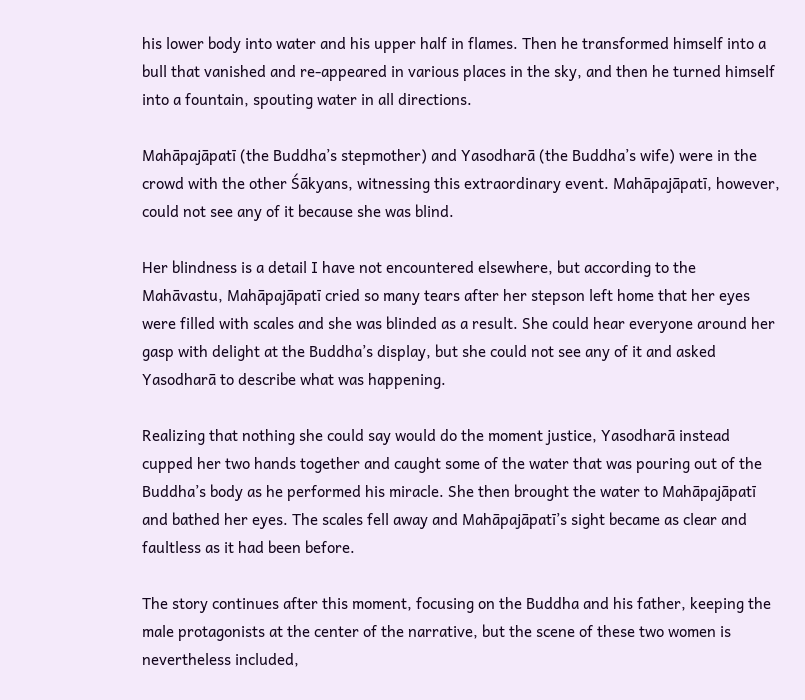his lower body into water and his upper half in flames. Then he transformed himself into a bull that vanished and re-appeared in various places in the sky, and then he turned himself into a fountain, spouting water in all directions.

Mahāpajāpatī (the Buddha’s stepmother) and Yasodharā (the Buddha’s wife) were in the crowd with the other Śākyans, witnessing this extraordinary event. Mahāpajāpatī, however, could not see any of it because she was blind.

Her blindness is a detail I have not encountered elsewhere, but according to the Mahāvastu, Mahāpajāpatī cried so many tears after her stepson left home that her eyes were filled with scales and she was blinded as a result. She could hear everyone around her gasp with delight at the Buddha’s display, but she could not see any of it and asked Yasodharā to describe what was happening.

Realizing that nothing she could say would do the moment justice, Yasodharā instead cupped her two hands together and caught some of the water that was pouring out of the Buddha’s body as he performed his miracle. She then brought the water to Mahāpajāpatī and bathed her eyes. The scales fell away and Mahāpajāpatī’s sight became as clear and faultless as it had been before.

The story continues after this moment, focusing on the Buddha and his father, keeping the male protagonists at the center of the narrative, but the scene of these two women is nevertheless included,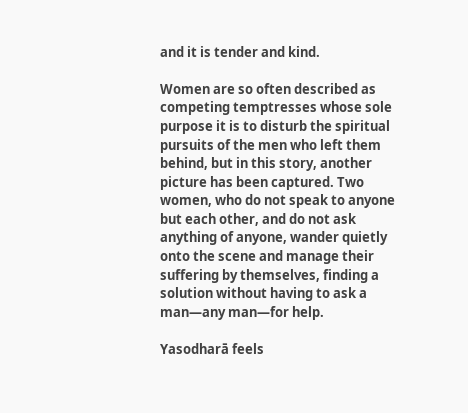and it is tender and kind.

Women are so often described as competing temptresses whose sole purpose it is to disturb the spiritual pursuits of the men who left them behind, but in this story, another picture has been captured. Two women, who do not speak to anyone but each other, and do not ask anything of anyone, wander quietly onto the scene and manage their suffering by themselves, finding a solution without having to ask a man—any man—for help.

Yasodharā feels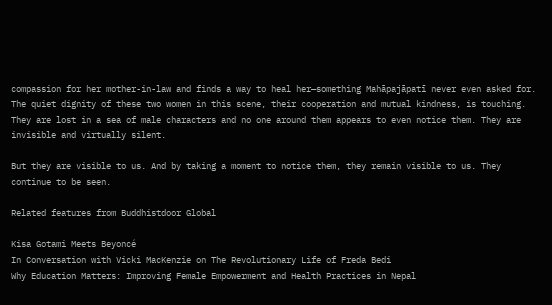compassion for her mother-in-law and finds a way to heal her—something Mahāpajāpatī never even asked for. The quiet dignity of these two women in this scene, their cooperation and mutual kindness, is touching. They are lost in a sea of male characters and no one around them appears to even notice them. They are invisible and virtually silent.

But they are visible to us. And by taking a moment to notice them, they remain visible to us. They continue to be seen.

Related features from Buddhistdoor Global

Kisa Gotami Meets Beyoncé
In Conversation with Vicki MacKenzie on The Revolutionary Life of Freda Bedi
Why Education Matters: Improving Female Empowerment and Health Practices in Nepal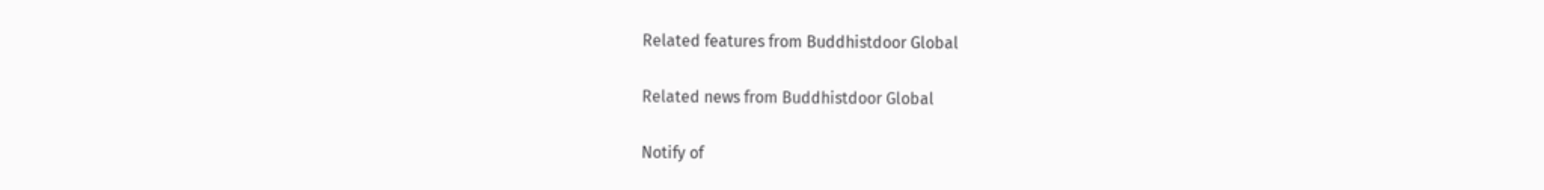Related features from Buddhistdoor Global

Related news from Buddhistdoor Global

Notify of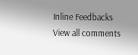Inline Feedbacks
View all comments